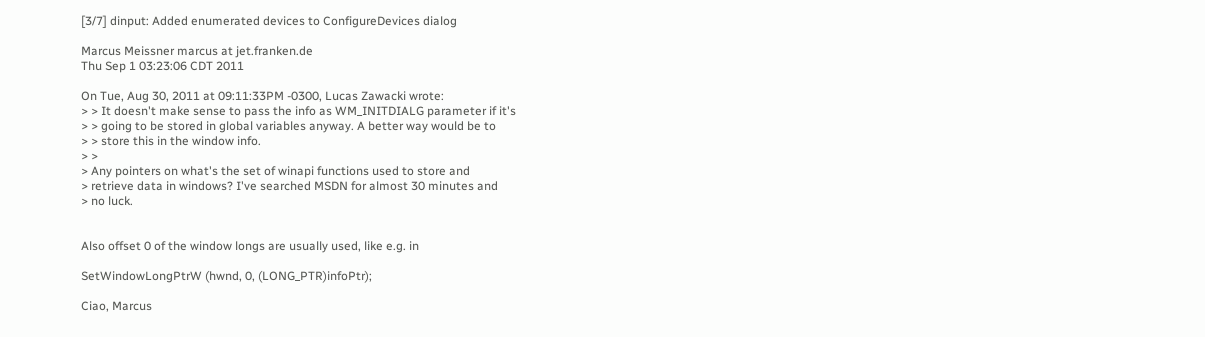[3/7] dinput: Added enumerated devices to ConfigureDevices dialog

Marcus Meissner marcus at jet.franken.de
Thu Sep 1 03:23:06 CDT 2011

On Tue, Aug 30, 2011 at 09:11:33PM -0300, Lucas Zawacki wrote:
> > It doesn't make sense to pass the info as WM_INITDIALG parameter if it's
> > going to be stored in global variables anyway. A better way would be to
> > store this in the window info.
> >
> Any pointers on what's the set of winapi functions used to store and
> retrieve data in windows? I've searched MSDN for almost 30 minutes and
> no luck.


Also offset 0 of the window longs are usually used, like e.g. in

SetWindowLongPtrW (hwnd, 0, (LONG_PTR)infoPtr);

Ciao, Marcus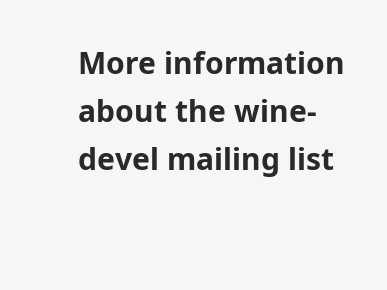More information about the wine-devel mailing list